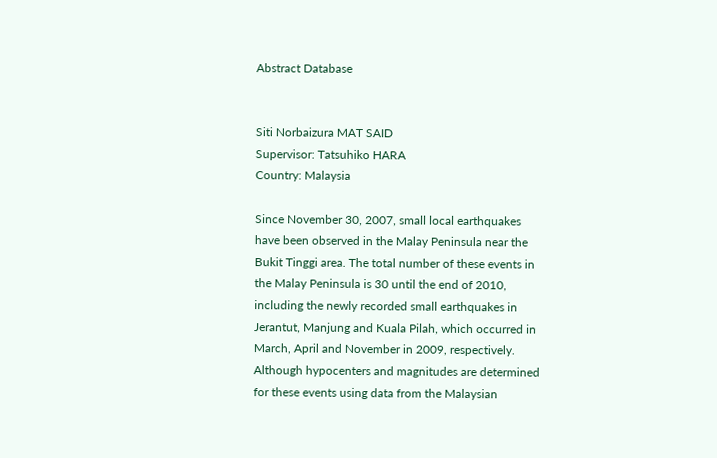Abstract Database


Siti Norbaizura MAT SAID
Supervisor: Tatsuhiko HARA
Country: Malaysia

Since November 30, 2007, small local earthquakes have been observed in the Malay Peninsula near the Bukit Tinggi area. The total number of these events in the Malay Peninsula is 30 until the end of 2010, including the newly recorded small earthquakes in Jerantut, Manjung and Kuala Pilah, which occurred in March, April and November in 2009, respectively. Although hypocenters and magnitudes are determined for these events using data from the Malaysian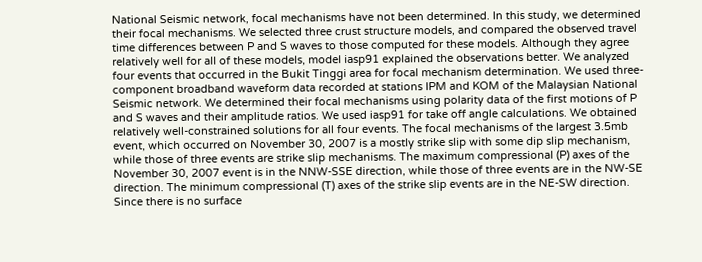National Seismic network, focal mechanisms have not been determined. In this study, we determined their focal mechanisms. We selected three crust structure models, and compared the observed travel time differences between P and S waves to those computed for these models. Although they agree relatively well for all of these models, model iasp91 explained the observations better. We analyzed four events that occurred in the Bukit Tinggi area for focal mechanism determination. We used three-component broadband waveform data recorded at stations IPM and KOM of the Malaysian National Seismic network. We determined their focal mechanisms using polarity data of the first motions of P and S waves and their amplitude ratios. We used iasp91 for take off angle calculations. We obtained relatively well-constrained solutions for all four events. The focal mechanisms of the largest 3.5mb event, which occurred on November 30, 2007 is a mostly strike slip with some dip slip mechanism, while those of three events are strike slip mechanisms. The maximum compressional (P) axes of the November 30, 2007 event is in the NNW-SSE direction, while those of three events are in the NW-SE direction. The minimum compressional (T) axes of the strike slip events are in the NE-SW direction. Since there is no surface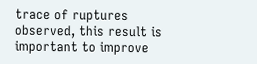trace of ruptures observed, this result is important to improve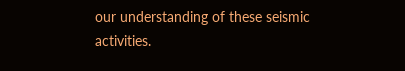our understanding of these seismic activities.